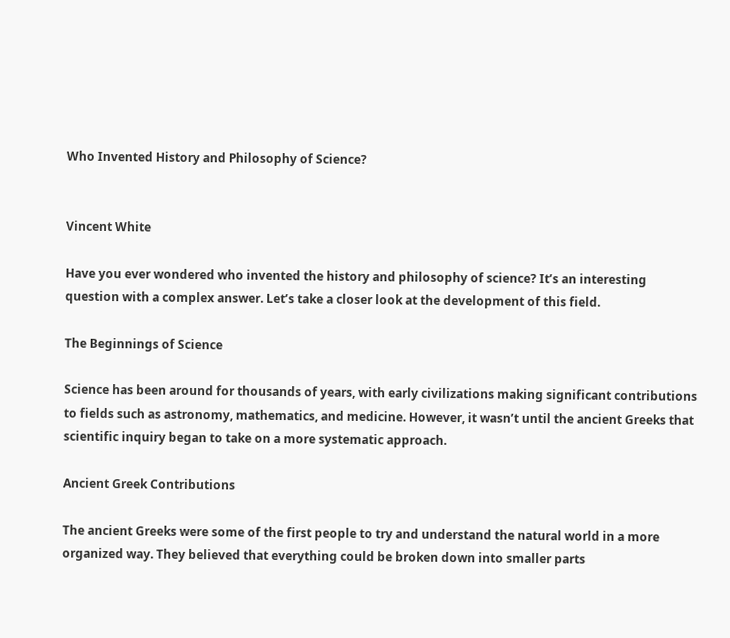Who Invented History and Philosophy of Science?


Vincent White

Have you ever wondered who invented the history and philosophy of science? It’s an interesting question with a complex answer. Let’s take a closer look at the development of this field.

The Beginnings of Science

Science has been around for thousands of years, with early civilizations making significant contributions to fields such as astronomy, mathematics, and medicine. However, it wasn’t until the ancient Greeks that scientific inquiry began to take on a more systematic approach.

Ancient Greek Contributions

The ancient Greeks were some of the first people to try and understand the natural world in a more organized way. They believed that everything could be broken down into smaller parts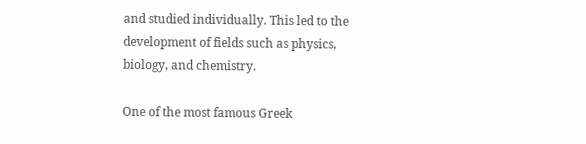and studied individually. This led to the development of fields such as physics, biology, and chemistry.

One of the most famous Greek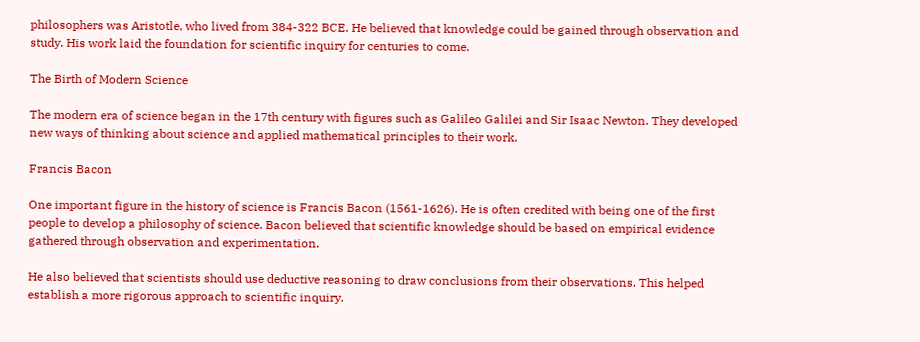philosophers was Aristotle, who lived from 384-322 BCE. He believed that knowledge could be gained through observation and study. His work laid the foundation for scientific inquiry for centuries to come.

The Birth of Modern Science

The modern era of science began in the 17th century with figures such as Galileo Galilei and Sir Isaac Newton. They developed new ways of thinking about science and applied mathematical principles to their work.

Francis Bacon

One important figure in the history of science is Francis Bacon (1561-1626). He is often credited with being one of the first people to develop a philosophy of science. Bacon believed that scientific knowledge should be based on empirical evidence gathered through observation and experimentation.

He also believed that scientists should use deductive reasoning to draw conclusions from their observations. This helped establish a more rigorous approach to scientific inquiry.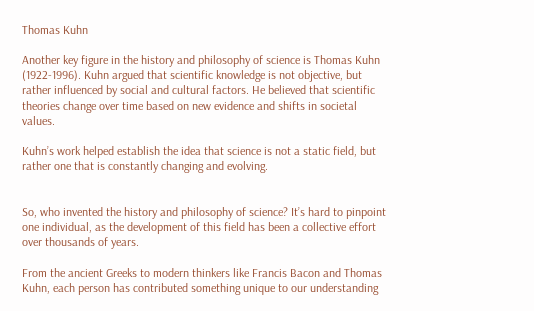Thomas Kuhn

Another key figure in the history and philosophy of science is Thomas Kuhn (1922-1996). Kuhn argued that scientific knowledge is not objective, but rather influenced by social and cultural factors. He believed that scientific theories change over time based on new evidence and shifts in societal values.

Kuhn’s work helped establish the idea that science is not a static field, but rather one that is constantly changing and evolving.


So, who invented the history and philosophy of science? It’s hard to pinpoint one individual, as the development of this field has been a collective effort over thousands of years.

From the ancient Greeks to modern thinkers like Francis Bacon and Thomas Kuhn, each person has contributed something unique to our understanding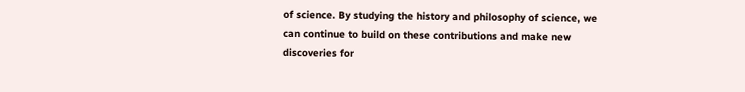of science. By studying the history and philosophy of science, we can continue to build on these contributions and make new discoveries for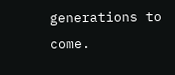generations to come.